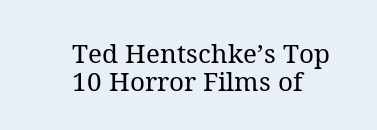Ted Hentschke’s Top 10 Horror Films of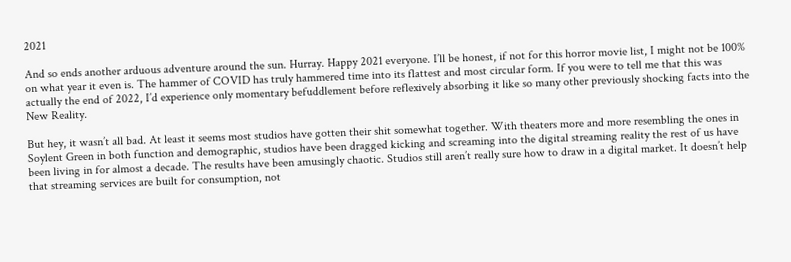2021

And so ends another arduous adventure around the sun. Hurray. Happy 2021 everyone. I’ll be honest, if not for this horror movie list, I might not be 100% on what year it even is. The hammer of COVID has truly hammered time into its flattest and most circular form. If you were to tell me that this was actually the end of 2022, I’d experience only momentary befuddlement before reflexively absorbing it like so many other previously shocking facts into the New Reality.

But hey, it wasn’t all bad. At least it seems most studios have gotten their shit somewhat together. With theaters more and more resembling the ones in Soylent Green in both function and demographic, studios have been dragged kicking and screaming into the digital streaming reality the rest of us have been living in for almost a decade. The results have been amusingly chaotic. Studios still aren’t really sure how to draw in a digital market. It doesn’t help that streaming services are built for consumption, not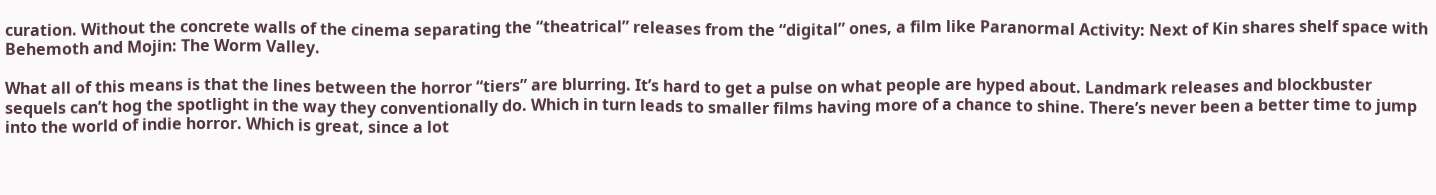curation. Without the concrete walls of the cinema separating the “theatrical” releases from the “digital” ones, a film like Paranormal Activity: Next of Kin shares shelf space with Behemoth and Mojin: The Worm Valley.

What all of this means is that the lines between the horror “tiers” are blurring. It’s hard to get a pulse on what people are hyped about. Landmark releases and blockbuster sequels can’t hog the spotlight in the way they conventionally do. Which in turn leads to smaller films having more of a chance to shine. There’s never been a better time to jump into the world of indie horror. Which is great, since a lot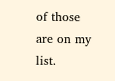of those are on my list.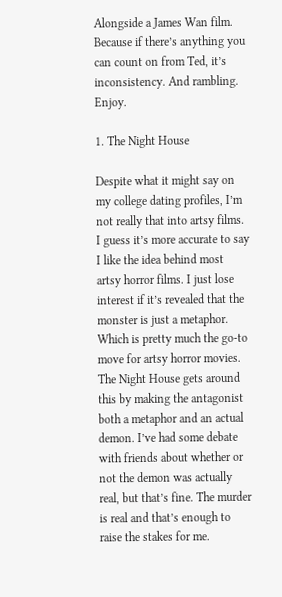Alongside a James Wan film. Because if there’s anything you can count on from Ted, it’s inconsistency. And rambling. Enjoy.

1. The Night House

Despite what it might say on my college dating profiles, I’m not really that into artsy films. I guess it’s more accurate to say I like the idea behind most artsy horror films. I just lose interest if it’s revealed that the monster is just a metaphor. Which is pretty much the go-to move for artsy horror movies. The Night House gets around this by making the antagonist both a metaphor and an actual demon. I’ve had some debate with friends about whether or not the demon was actually real, but that’s fine. The murder is real and that’s enough to raise the stakes for me.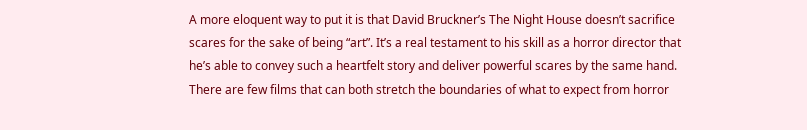A more eloquent way to put it is that David Bruckner’s The Night House doesn’t sacrifice scares for the sake of being “art”. It’s a real testament to his skill as a horror director that he’s able to convey such a heartfelt story and deliver powerful scares by the same hand. There are few films that can both stretch the boundaries of what to expect from horror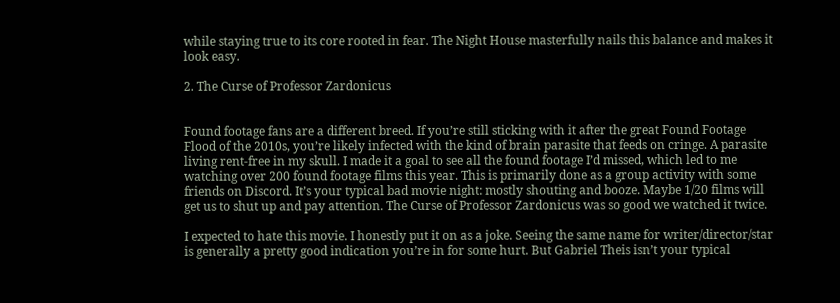while staying true to its core rooted in fear. The Night House masterfully nails this balance and makes it look easy.

2. The Curse of Professor Zardonicus


Found footage fans are a different breed. If you’re still sticking with it after the great Found Footage Flood of the 2010s, you’re likely infected with the kind of brain parasite that feeds on cringe. A parasite living rent-free in my skull. I made it a goal to see all the found footage I’d missed, which led to me watching over 200 found footage films this year. This is primarily done as a group activity with some friends on Discord. It’s your typical bad movie night: mostly shouting and booze. Maybe 1/20 films will get us to shut up and pay attention. The Curse of Professor Zardonicus was so good we watched it twice.

I expected to hate this movie. I honestly put it on as a joke. Seeing the same name for writer/director/star is generally a pretty good indication you’re in for some hurt. But Gabriel Theis isn’t your typical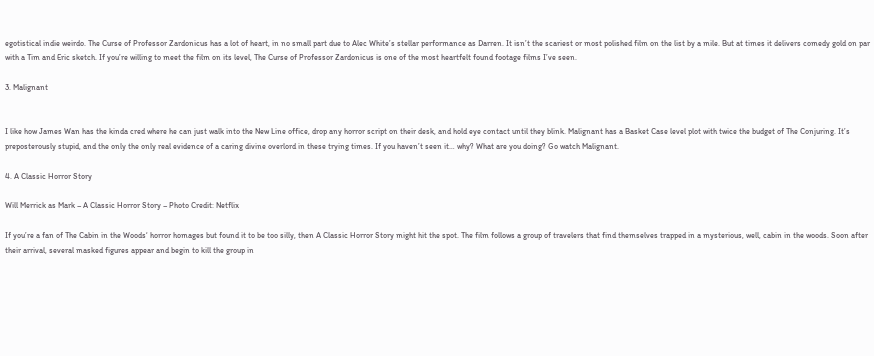egotistical indie weirdo. The Curse of Professor Zardonicus has a lot of heart, in no small part due to Alec White’s stellar performance as Darren. It isn’t the scariest or most polished film on the list by a mile. But at times it delivers comedy gold on par with a Tim and Eric sketch. If you’re willing to meet the film on its level, The Curse of Professor Zardonicus is one of the most heartfelt found footage films I’ve seen.

3. Malignant


I like how James Wan has the kinda cred where he can just walk into the New Line office, drop any horror script on their desk, and hold eye contact until they blink. Malignant has a Basket Case level plot with twice the budget of The Conjuring. It’s preposterously stupid, and the only the only real evidence of a caring divine overlord in these trying times. If you haven’t seen it… why? What are you doing? Go watch Malignant.

4. A Classic Horror Story

Will Merrick as Mark – A Classic Horror Story – Photo Credit: Netflix

If you’re a fan of The Cabin in the Woods‘ horror homages but found it to be too silly, then A Classic Horror Story might hit the spot. The film follows a group of travelers that find themselves trapped in a mysterious, well, cabin in the woods. Soon after their arrival, several masked figures appear and begin to kill the group in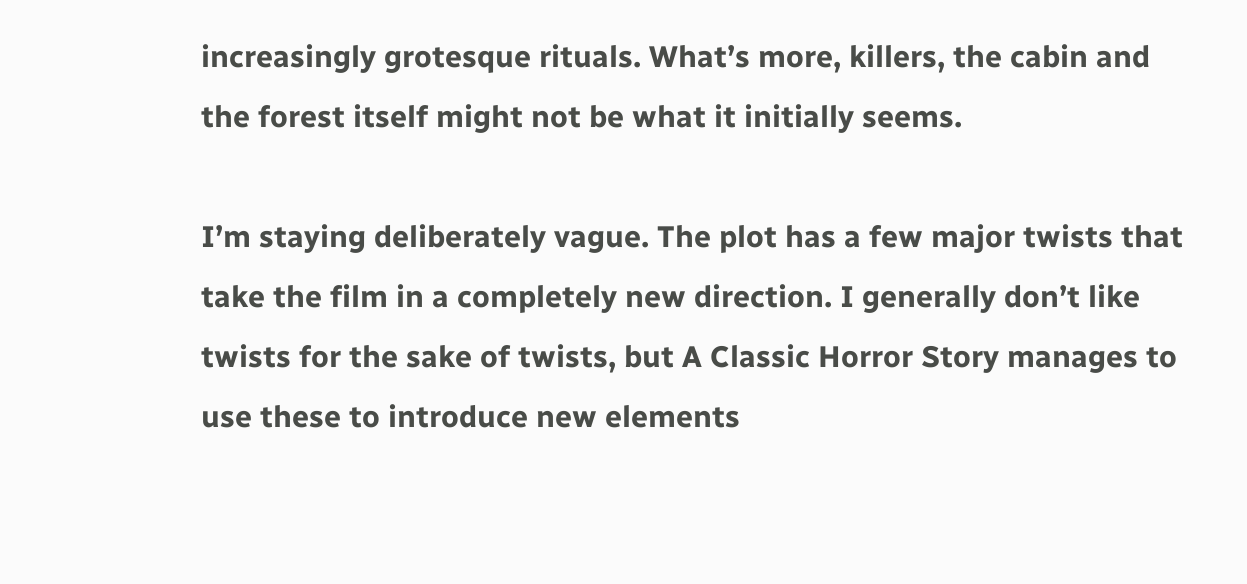increasingly grotesque rituals. What’s more, killers, the cabin and the forest itself might not be what it initially seems.

I’m staying deliberately vague. The plot has a few major twists that take the film in a completely new direction. I generally don’t like twists for the sake of twists, but A Classic Horror Story manages to use these to introduce new elements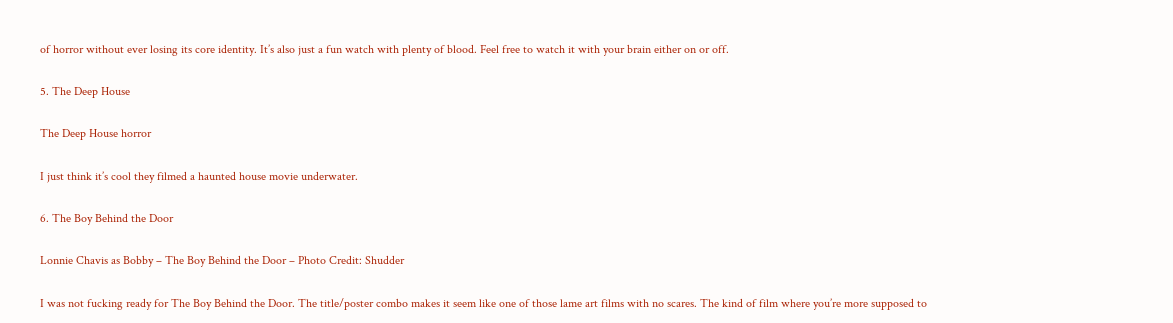of horror without ever losing its core identity. It’s also just a fun watch with plenty of blood. Feel free to watch it with your brain either on or off.

5. The Deep House

The Deep House horror

I just think it’s cool they filmed a haunted house movie underwater.

6. The Boy Behind the Door

Lonnie Chavis as Bobby – The Boy Behind the Door – Photo Credit: Shudder

I was not fucking ready for The Boy Behind the Door. The title/poster combo makes it seem like one of those lame art films with no scares. The kind of film where you’re more supposed to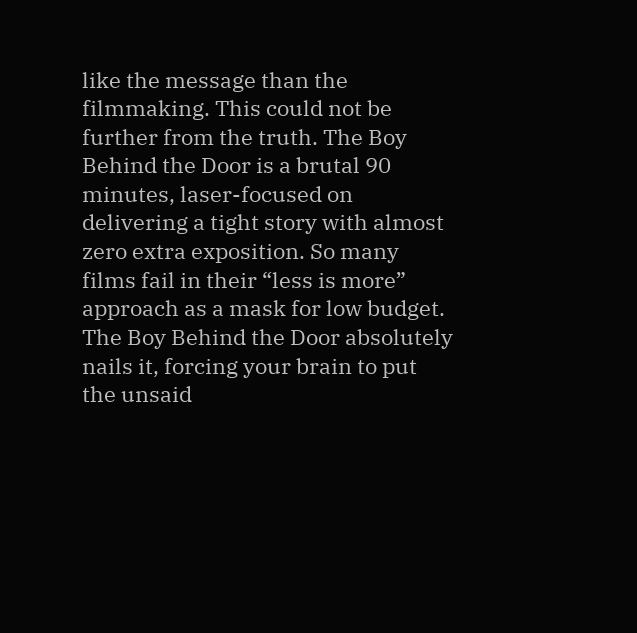like the message than the filmmaking. This could not be further from the truth. The Boy Behind the Door is a brutal 90 minutes, laser-focused on delivering a tight story with almost zero extra exposition. So many films fail in their “less is more” approach as a mask for low budget. The Boy Behind the Door absolutely nails it, forcing your brain to put the unsaid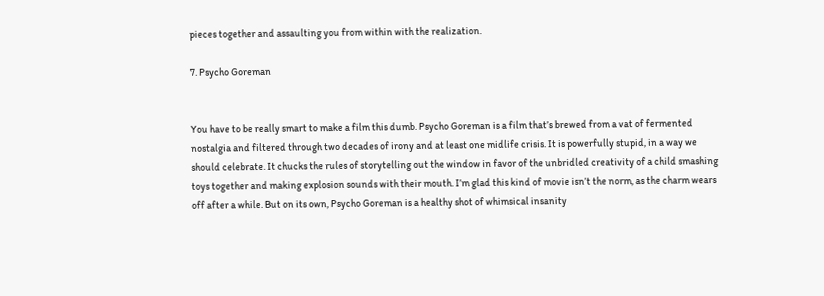pieces together and assaulting you from within with the realization.

7. Psycho Goreman


You have to be really smart to make a film this dumb. Psycho Goreman is a film that’s brewed from a vat of fermented nostalgia and filtered through two decades of irony and at least one midlife crisis. It is powerfully stupid, in a way we should celebrate. It chucks the rules of storytelling out the window in favor of the unbridled creativity of a child smashing toys together and making explosion sounds with their mouth. I’m glad this kind of movie isn’t the norm, as the charm wears off after a while. But on its own, Psycho Goreman is a healthy shot of whimsical insanity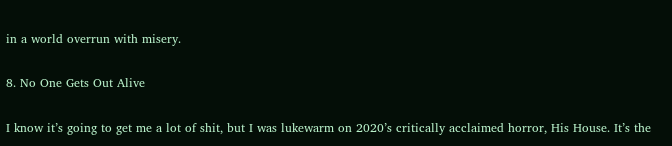in a world overrun with misery.

8. No One Gets Out Alive

I know it’s going to get me a lot of shit, but I was lukewarm on 2020’s critically acclaimed horror, His House. It’s the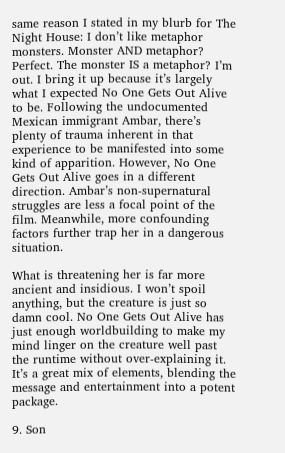same reason I stated in my blurb for The Night House: I don’t like metaphor monsters. Monster AND metaphor? Perfect. The monster IS a metaphor? I’m out. I bring it up because it’s largely what I expected No One Gets Out Alive to be. Following the undocumented Mexican immigrant Ambar, there’s plenty of trauma inherent in that experience to be manifested into some kind of apparition. However, No One Gets Out Alive goes in a different direction. Ambar’s non-supernatural struggles are less a focal point of the film. Meanwhile, more confounding factors further trap her in a dangerous situation.

What is threatening her is far more ancient and insidious. I won’t spoil anything, but the creature is just so damn cool. No One Gets Out Alive has just enough worldbuilding to make my mind linger on the creature well past the runtime without over-explaining it. It’s a great mix of elements, blending the message and entertainment into a potent package.

9. Son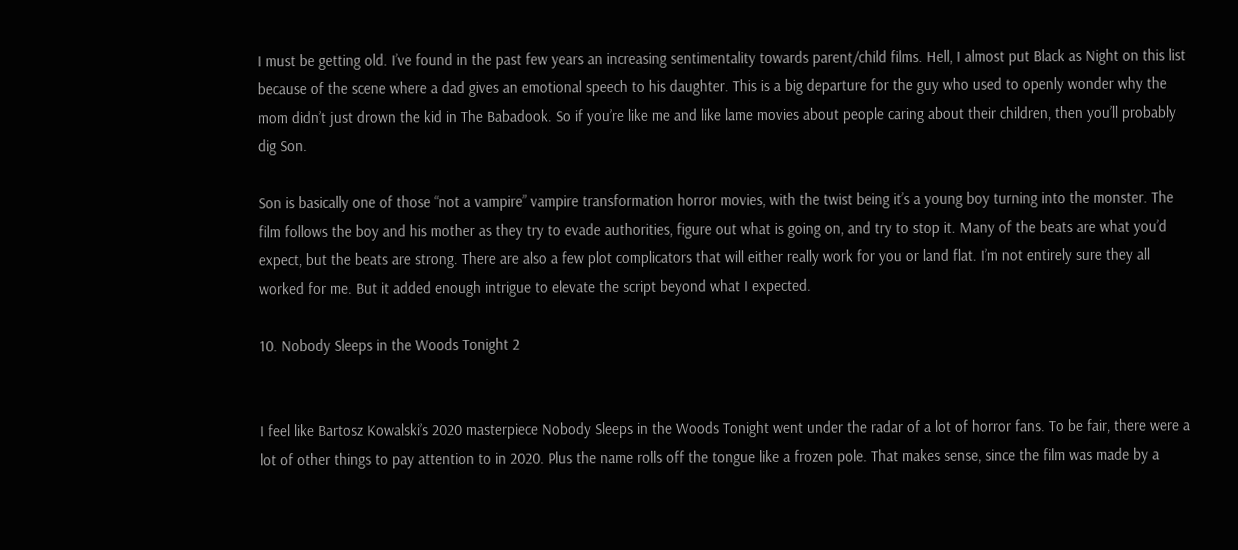I must be getting old. I’ve found in the past few years an increasing sentimentality towards parent/child films. Hell, I almost put Black as Night on this list because of the scene where a dad gives an emotional speech to his daughter. This is a big departure for the guy who used to openly wonder why the mom didn’t just drown the kid in The Babadook. So if you’re like me and like lame movies about people caring about their children, then you’ll probably dig Son.

Son is basically one of those “not a vampire” vampire transformation horror movies, with the twist being it’s a young boy turning into the monster. The film follows the boy and his mother as they try to evade authorities, figure out what is going on, and try to stop it. Many of the beats are what you’d expect, but the beats are strong. There are also a few plot complicators that will either really work for you or land flat. I’m not entirely sure they all worked for me. But it added enough intrigue to elevate the script beyond what I expected.

10. Nobody Sleeps in the Woods Tonight 2


I feel like Bartosz Kowalski’s 2020 masterpiece Nobody Sleeps in the Woods Tonight went under the radar of a lot of horror fans. To be fair, there were a lot of other things to pay attention to in 2020. Plus the name rolls off the tongue like a frozen pole. That makes sense, since the film was made by a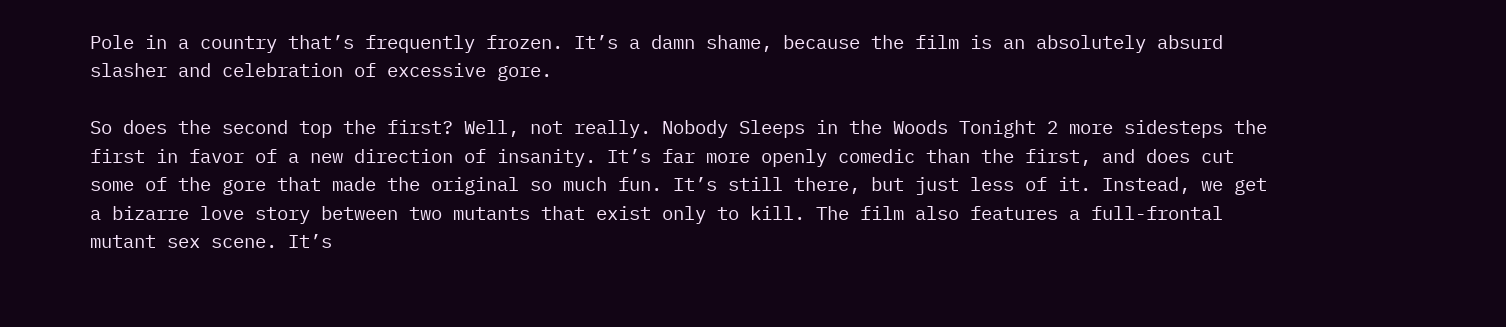Pole in a country that’s frequently frozen. It’s a damn shame, because the film is an absolutely absurd slasher and celebration of excessive gore.

So does the second top the first? Well, not really. Nobody Sleeps in the Woods Tonight 2 more sidesteps the first in favor of a new direction of insanity. It’s far more openly comedic than the first, and does cut some of the gore that made the original so much fun. It’s still there, but just less of it. Instead, we get a bizarre love story between two mutants that exist only to kill. The film also features a full-frontal mutant sex scene. It’s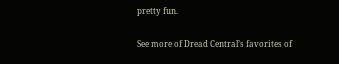pretty fun.

See more of Dread Central’s favorites of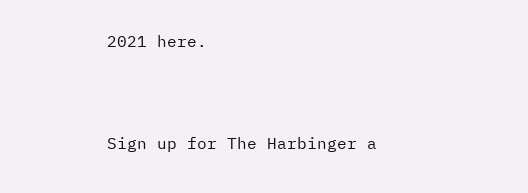2021 here.



Sign up for The Harbinger a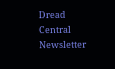Dread Central Newsletter